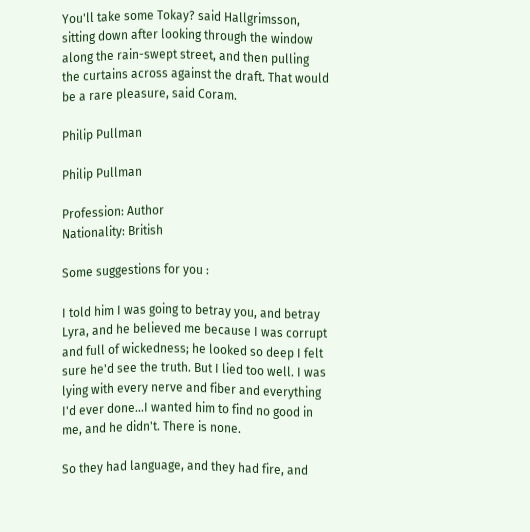You'll take some Tokay? said Hallgrimsson, sitting down after looking through the window along the rain-swept street, and then pulling the curtains across against the draft. That would be a rare pleasure, said Coram.

Philip Pullman

Philip Pullman

Profession: Author
Nationality: British

Some suggestions for you :

I told him I was going to betray you, and betray Lyra, and he believed me because I was corrupt and full of wickedness; he looked so deep I felt sure he'd see the truth. But I lied too well. I was lying with every nerve and fiber and everything I'd ever done...I wanted him to find no good in me, and he didn't. There is none.

So they had language, and they had fire, and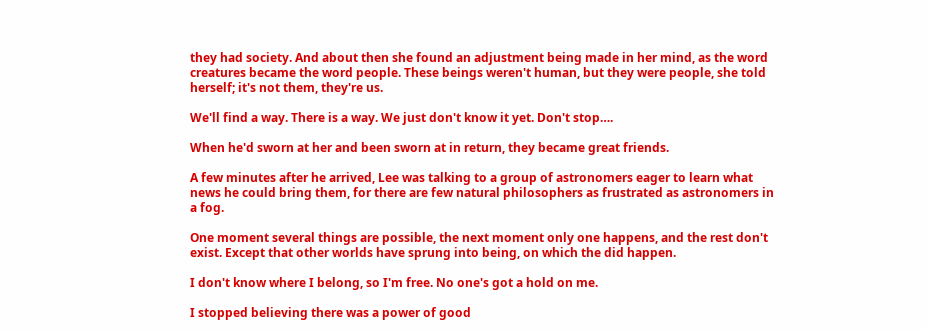they had society. And about then she found an adjustment being made in her mind, as the word creatures became the word people. These beings weren't human, but they were people, she told herself; it's not them, they're us.

We'll find a way. There is a way. We just don't know it yet. Don't stop….

When he'd sworn at her and been sworn at in return, they became great friends.

A few minutes after he arrived, Lee was talking to a group of astronomers eager to learn what news he could bring them, for there are few natural philosophers as frustrated as astronomers in a fog.

One moment several things are possible, the next moment only one happens, and the rest don't exist. Except that other worlds have sprung into being, on which the did happen.

I don't know where I belong, so I'm free. No one's got a hold on me.

I stopped believing there was a power of good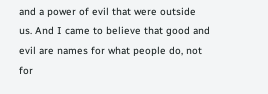and a power of evil that were outside us. And I came to believe that good and evil are names for what people do, not for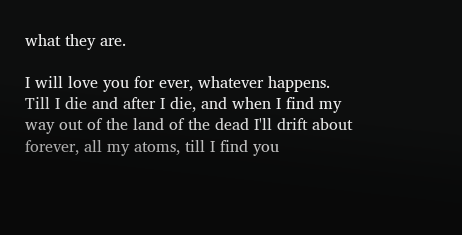what they are.

I will love you for ever, whatever happens. Till I die and after I die, and when I find my way out of the land of the dead I'll drift about forever, all my atoms, till I find you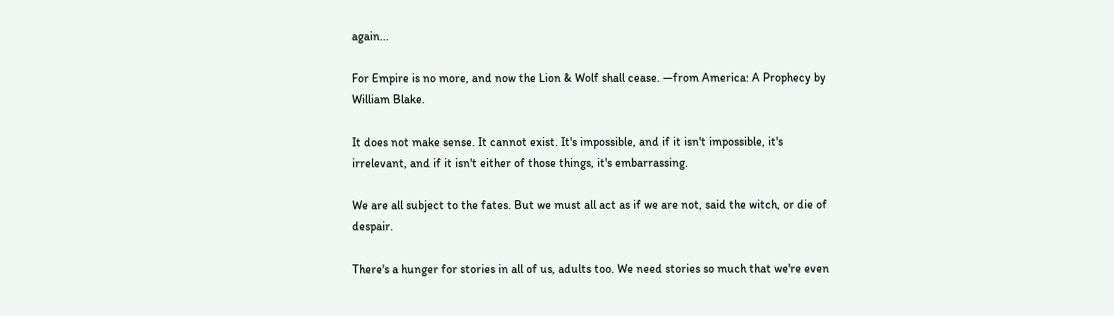again...

For Empire is no more, and now the Lion & Wolf shall cease. —from America: A Prophecy by William Blake.

It does not make sense. It cannot exist. It's impossible, and if it isn't impossible, it's irrelevant, and if it isn't either of those things, it's embarrassing.

We are all subject to the fates. But we must all act as if we are not, said the witch, or die of despair.

There's a hunger for stories in all of us, adults too. We need stories so much that we're even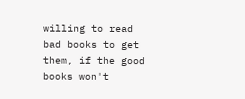willing to read bad books to get them, if the good books won't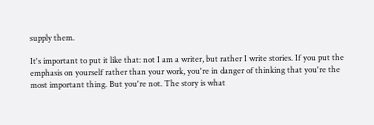supply them.

It's important to put it like that: not I am a writer, but rather I write stories. If you put the emphasis on yourself rather than your work, you're in danger of thinking that you're the most important thing. But you're not. The story is what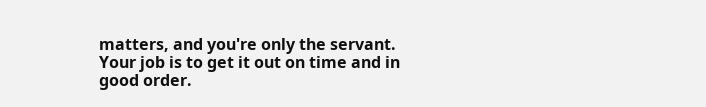matters, and you're only the servant. Your job is to get it out on time and in good order.